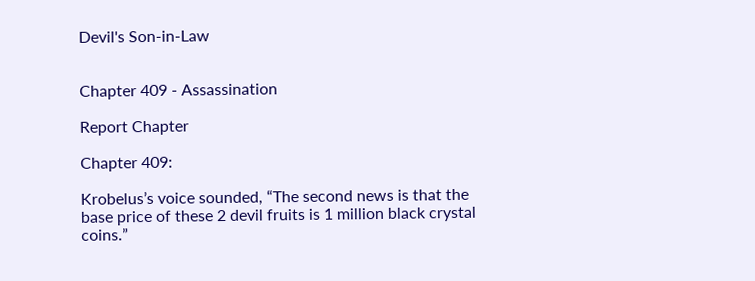Devil's Son-in-Law


Chapter 409 - Assassination

Report Chapter

Chapter 409:

Krobelus’s voice sounded, “The second news is that the base price of these 2 devil fruits is 1 million black crystal coins.”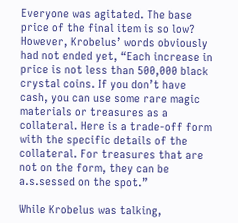Everyone was agitated. The base price of the final item is so low? However, Krobelus’ words obviously had not ended yet, “Each increase in price is not less than 500,000 black crystal coins. If you don’t have cash, you can use some rare magic materials or treasures as a collateral. Here is a trade-off form with the specific details of the collateral. For treasures that are not on the form, they can be a.s.sessed on the spot.”

While Krobelus was talking,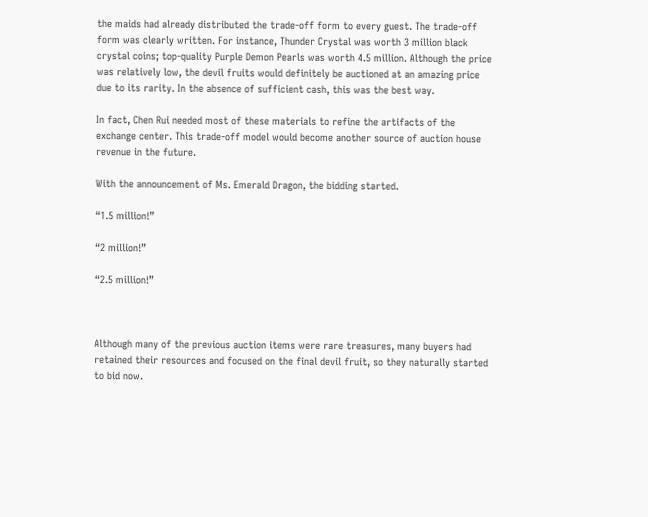the maids had already distributed the trade-off form to every guest. The trade-off form was clearly written. For instance, Thunder Crystal was worth 3 million black crystal coins; top-quality Purple Demon Pearls was worth 4.5 million. Although the price was relatively low, the devil fruits would definitely be auctioned at an amazing price due to its rarity. In the absence of sufficient cash, this was the best way.

In fact, Chen Rui needed most of these materials to refine the artifacts of the exchange center. This trade-off model would become another source of auction house revenue in the future.

With the announcement of Ms. Emerald Dragon, the bidding started.

“1.5 million!”

“2 million!”

“2.5 million!”



Although many of the previous auction items were rare treasures, many buyers had retained their resources and focused on the final devil fruit, so they naturally started to bid now.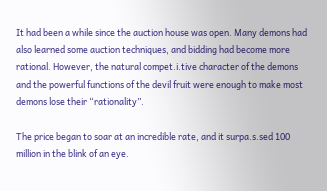It had been a while since the auction house was open. Many demons had also learned some auction techniques, and bidding had become more rational. However, the natural compet.i.tive character of the demons and the powerful functions of the devil fruit were enough to make most demons lose their “rationality”.

The price began to soar at an incredible rate, and it surpa.s.sed 100 million in the blink of an eye.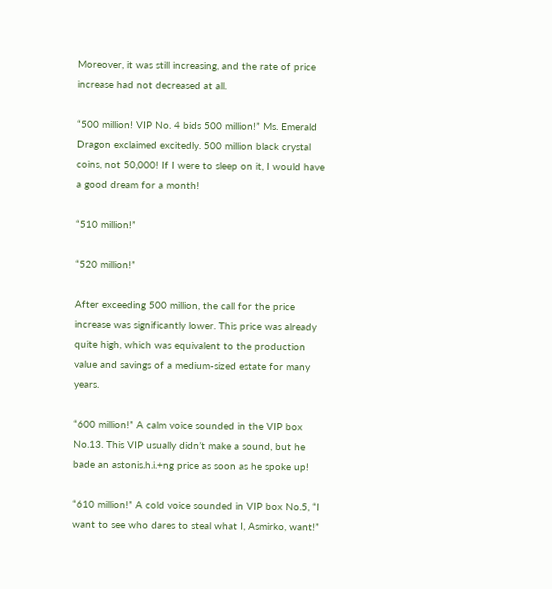Moreover, it was still increasing, and the rate of price increase had not decreased at all.

“500 million! VIP No. 4 bids 500 million!” Ms. Emerald Dragon exclaimed excitedly. 500 million black crystal coins, not 50,000! If I were to sleep on it, I would have a good dream for a month!

“510 million!”

“520 million!”

After exceeding 500 million, the call for the price increase was significantly lower. This price was already quite high, which was equivalent to the production value and savings of a medium-sized estate for many years.

“600 million!” A calm voice sounded in the VIP box No.13. This VIP usually didn’t make a sound, but he bade an astonis.h.i.+ng price as soon as he spoke up!

“610 million!” A cold voice sounded in VIP box No.5, “I want to see who dares to steal what I, Asmirko, want!”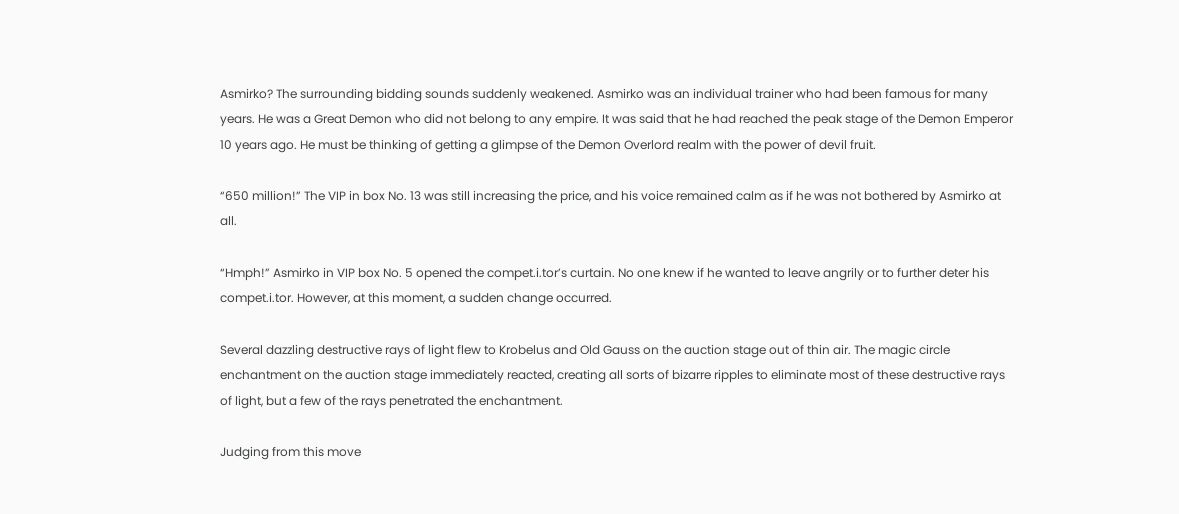Asmirko? The surrounding bidding sounds suddenly weakened. Asmirko was an individual trainer who had been famous for many years. He was a Great Demon who did not belong to any empire. It was said that he had reached the peak stage of the Demon Emperor 10 years ago. He must be thinking of getting a glimpse of the Demon Overlord realm with the power of devil fruit.

“650 million!” The VIP in box No. 13 was still increasing the price, and his voice remained calm as if he was not bothered by Asmirko at all.

“Hmph!” Asmirko in VIP box No. 5 opened the compet.i.tor’s curtain. No one knew if he wanted to leave angrily or to further deter his compet.i.tor. However, at this moment, a sudden change occurred.

Several dazzling destructive rays of light flew to Krobelus and Old Gauss on the auction stage out of thin air. The magic circle enchantment on the auction stage immediately reacted, creating all sorts of bizarre ripples to eliminate most of these destructive rays of light, but a few of the rays penetrated the enchantment.

Judging from this move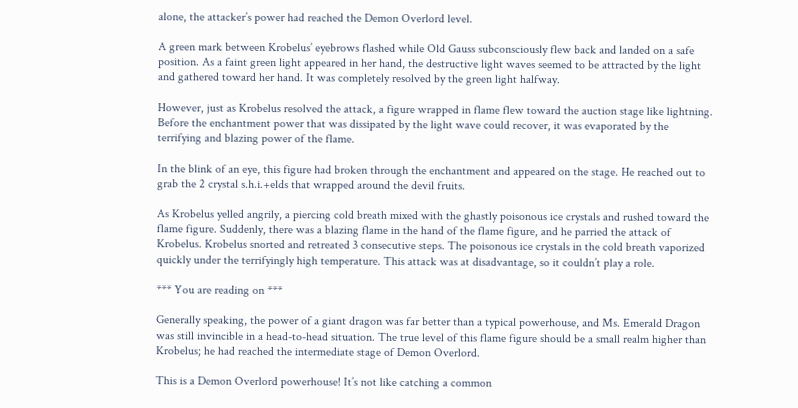alone, the attacker’s power had reached the Demon Overlord level.

A green mark between Krobelus’ eyebrows flashed while Old Gauss subconsciously flew back and landed on a safe position. As a faint green light appeared in her hand, the destructive light waves seemed to be attracted by the light and gathered toward her hand. It was completely resolved by the green light halfway.

However, just as Krobelus resolved the attack, a figure wrapped in flame flew toward the auction stage like lightning. Before the enchantment power that was dissipated by the light wave could recover, it was evaporated by the terrifying and blazing power of the flame.

In the blink of an eye, this figure had broken through the enchantment and appeared on the stage. He reached out to grab the 2 crystal s.h.i.+elds that wrapped around the devil fruits.

As Krobelus yelled angrily, a piercing cold breath mixed with the ghastly poisonous ice crystals and rushed toward the flame figure. Suddenly, there was a blazing flame in the hand of the flame figure, and he parried the attack of Krobelus. Krobelus snorted and retreated 3 consecutive steps. The poisonous ice crystals in the cold breath vaporized quickly under the terrifyingly high temperature. This attack was at disadvantage, so it couldn’t play a role.

*** You are reading on ***

Generally speaking, the power of a giant dragon was far better than a typical powerhouse, and Ms. Emerald Dragon was still invincible in a head-to-head situation. The true level of this flame figure should be a small realm higher than Krobelus; he had reached the intermediate stage of Demon Overlord.

This is a Demon Overlord powerhouse! It’s not like catching a common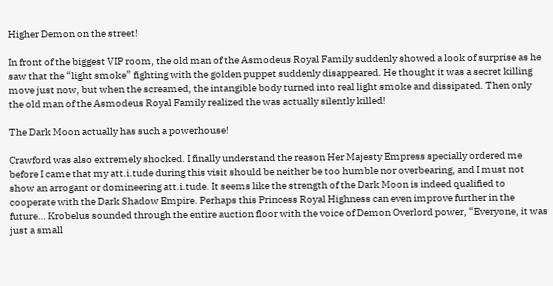Higher Demon on the street!

In front of the biggest VIP room, the old man of the Asmodeus Royal Family suddenly showed a look of surprise as he saw that the “light smoke” fighting with the golden puppet suddenly disappeared. He thought it was a secret killing move just now, but when the screamed, the intangible body turned into real light smoke and dissipated. Then only the old man of the Asmodeus Royal Family realized the was actually silently killed!

The Dark Moon actually has such a powerhouse!

Crawford was also extremely shocked. I finally understand the reason Her Majesty Empress specially ordered me before I came that my att.i.tude during this visit should be neither be too humble nor overbearing, and I must not show an arrogant or domineering att.i.tude. It seems like the strength of the Dark Moon is indeed qualified to cooperate with the Dark Shadow Empire. Perhaps this Princess Royal Highness can even improve further in the future… Krobelus sounded through the entire auction floor with the voice of Demon Overlord power, “Everyone, it was just a small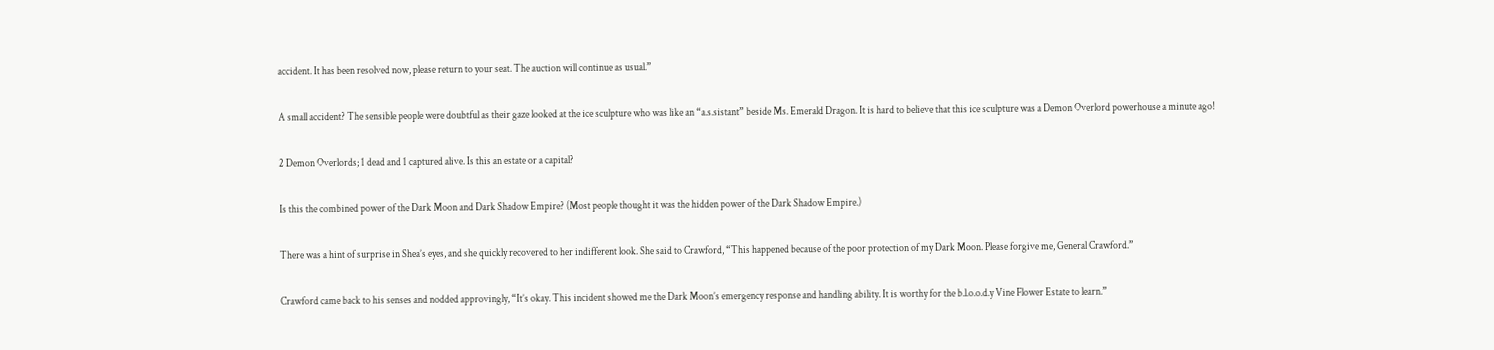accident. It has been resolved now, please return to your seat. The auction will continue as usual.”

A small accident? The sensible people were doubtful as their gaze looked at the ice sculpture who was like an “a.s.sistant” beside Ms. Emerald Dragon. It is hard to believe that this ice sculpture was a Demon Overlord powerhouse a minute ago!

2 Demon Overlords; 1 dead and 1 captured alive. Is this an estate or a capital?

Is this the combined power of the Dark Moon and Dark Shadow Empire? (Most people thought it was the hidden power of the Dark Shadow Empire.)

There was a hint of surprise in Shea’s eyes, and she quickly recovered to her indifferent look. She said to Crawford, “This happened because of the poor protection of my Dark Moon. Please forgive me, General Crawford.”

Crawford came back to his senses and nodded approvingly, “It’s okay. This incident showed me the Dark Moon’s emergency response and handling ability. It is worthy for the b.l.o.o.d.y Vine Flower Estate to learn.”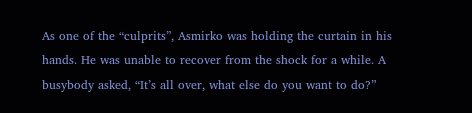As one of the “culprits”, Asmirko was holding the curtain in his hands. He was unable to recover from the shock for a while. A busybody asked, “It’s all over, what else do you want to do?”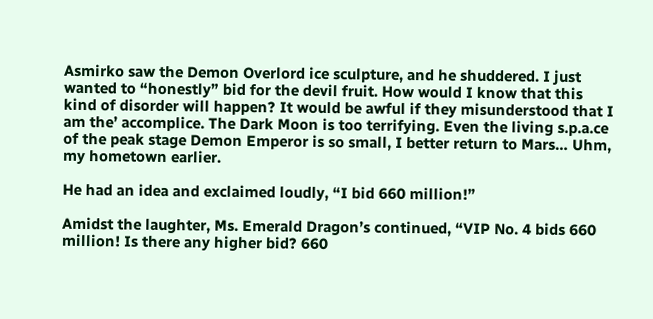Asmirko saw the Demon Overlord ice sculpture, and he shuddered. I just wanted to “honestly” bid for the devil fruit. How would I know that this kind of disorder will happen? It would be awful if they misunderstood that I am the’ accomplice. The Dark Moon is too terrifying. Even the living s.p.a.ce of the peak stage Demon Emperor is so small, I better return to Mars… Uhm, my hometown earlier.

He had an idea and exclaimed loudly, “I bid 660 million!”

Amidst the laughter, Ms. Emerald Dragon’s continued, “VIP No. 4 bids 660 million! Is there any higher bid? 660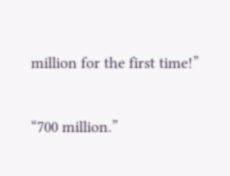million for the first time!”

“700 million.”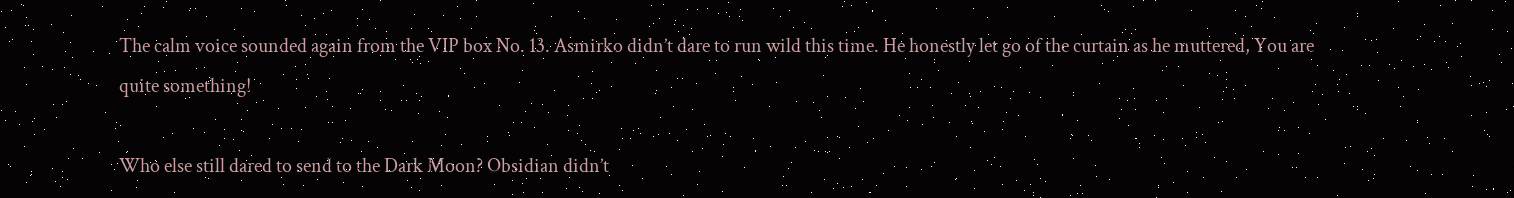The calm voice sounded again from the VIP box No. 13. Asmirko didn’t dare to run wild this time. He honestly let go of the curtain as he muttered, You are quite something!

Who else still dared to send to the Dark Moon? Obsidian didn’t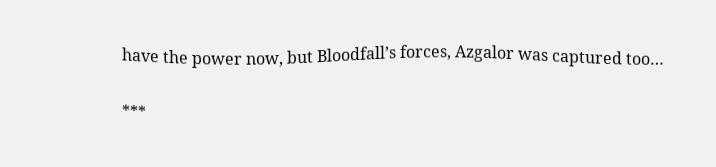have the power now, but Bloodfall’s forces, Azgalor was captured too…

***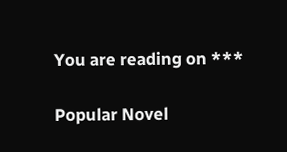You are reading on ***

Popular Novel